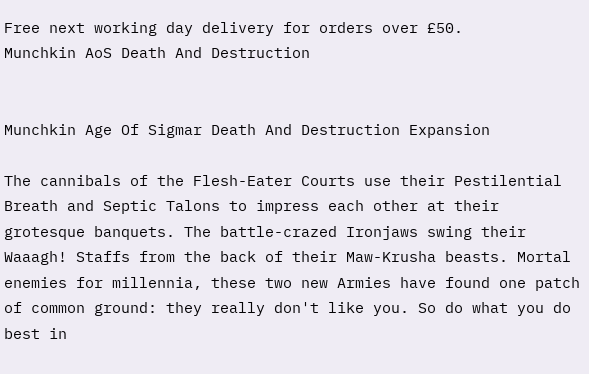Free next working day delivery for orders over £50.
Munchkin AoS Death And Destruction


Munchkin Age Of Sigmar Death And Destruction Expansion

The cannibals of the Flesh-Eater Courts use their Pestilential Breath and Septic Talons to impress each other at their grotesque banquets. The battle-crazed Ironjaws swing their Waaagh! Staffs from the back of their Maw-Krusha beasts. Mortal enemies for millennia, these two new Armies have found one patch of common ground: they really don't like you. So do what you do best in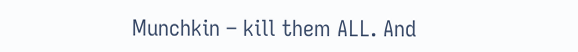Munchkin – kill them ALL. And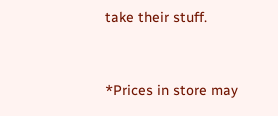take their stuff.


*Prices in store may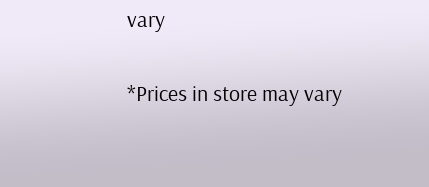vary

*Prices in store may vary